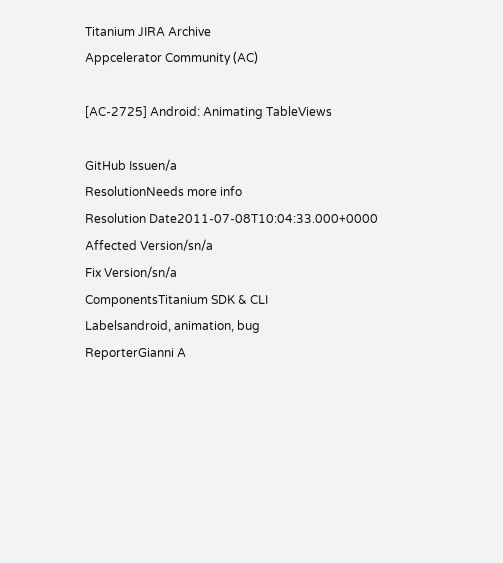Titanium JIRA Archive
Appcelerator Community (AC)

[AC-2725] Android: Animating TableViews

GitHub Issuen/a
ResolutionNeeds more info
Resolution Date2011-07-08T10:04:33.000+0000
Affected Version/sn/a
Fix Version/sn/a
ComponentsTitanium SDK & CLI
Labelsandroid, animation, bug
ReporterGianni A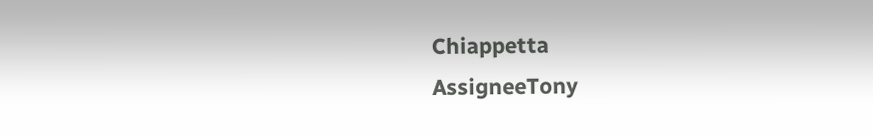Chiappetta
AssigneeTony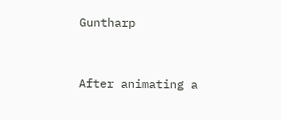Guntharp


After animating a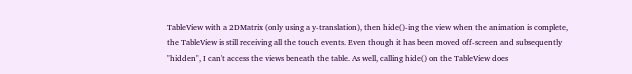TableView with a 2DMatrix (only using a y-translation), then hide()-ing the view when the animation is complete, the TableView is still receiving all the touch events. Even though it has been moved off-screen and subsequently "hidden", I can't access the views beneath the table. As well, calling hide() on the TableView does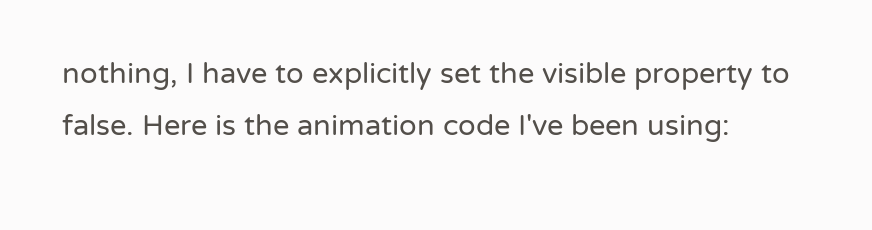nothing, I have to explicitly set the visible property to false. Here is the animation code I've been using: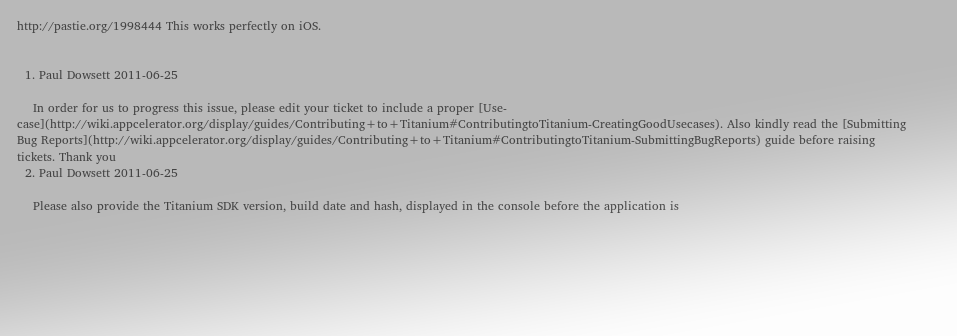http://pastie.org/1998444 This works perfectly on iOS.


  1. Paul Dowsett 2011-06-25

    In order for us to progress this issue, please edit your ticket to include a proper [Use-case](http://wiki.appcelerator.org/display/guides/Contributing+to+Titanium#ContributingtoTitanium-CreatingGoodUsecases). Also kindly read the [Submitting Bug Reports](http://wiki.appcelerator.org/display/guides/Contributing+to+Titanium#ContributingtoTitanium-SubmittingBugReports) guide before raising tickets. Thank you
  2. Paul Dowsett 2011-06-25

    Please also provide the Titanium SDK version, build date and hash, displayed in the console before the application is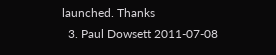launched. Thanks
  3. Paul Dowsett 2011-07-08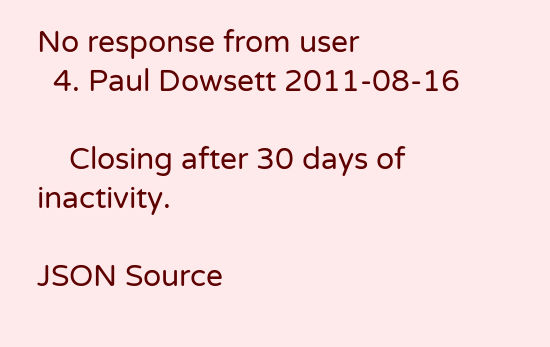No response from user
  4. Paul Dowsett 2011-08-16

    Closing after 30 days of inactivity.

JSON Source